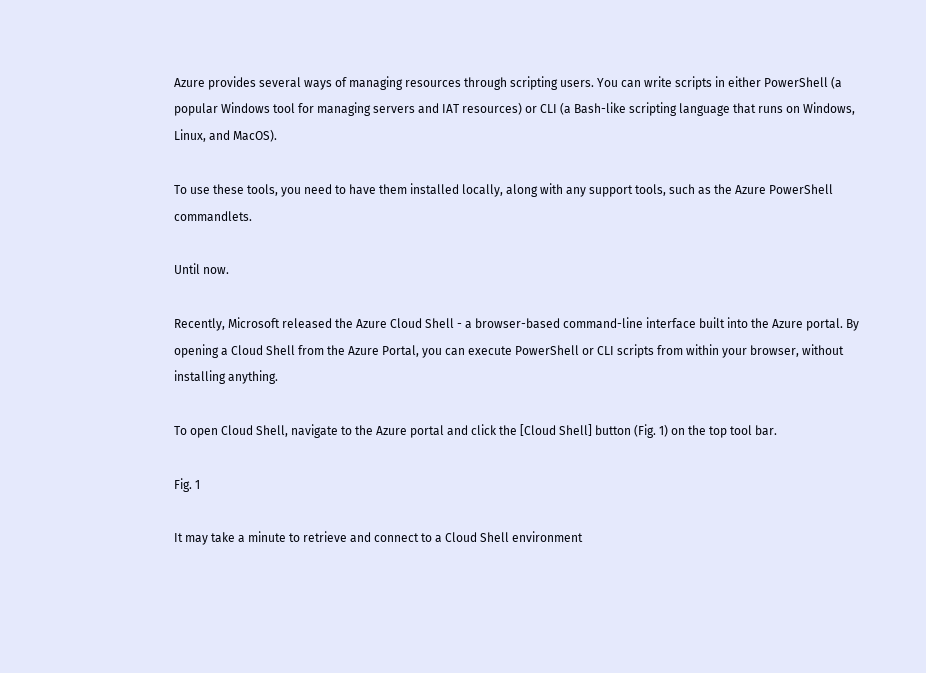Azure provides several ways of managing resources through scripting users. You can write scripts in either PowerShell (a popular Windows tool for managing servers and IAT resources) or CLI (a Bash-like scripting language that runs on Windows, Linux, and MacOS).

To use these tools, you need to have them installed locally, along with any support tools, such as the Azure PowerShell commandlets.

Until now.

Recently, Microsoft released the Azure Cloud Shell - a browser-based command-line interface built into the Azure portal. By opening a Cloud Shell from the Azure Portal, you can execute PowerShell or CLI scripts from within your browser, without installing anything.

To open Cloud Shell, navigate to the Azure portal and click the [Cloud Shell] button (Fig. 1) on the top tool bar.

Fig. 1

It may take a minute to retrieve and connect to a Cloud Shell environment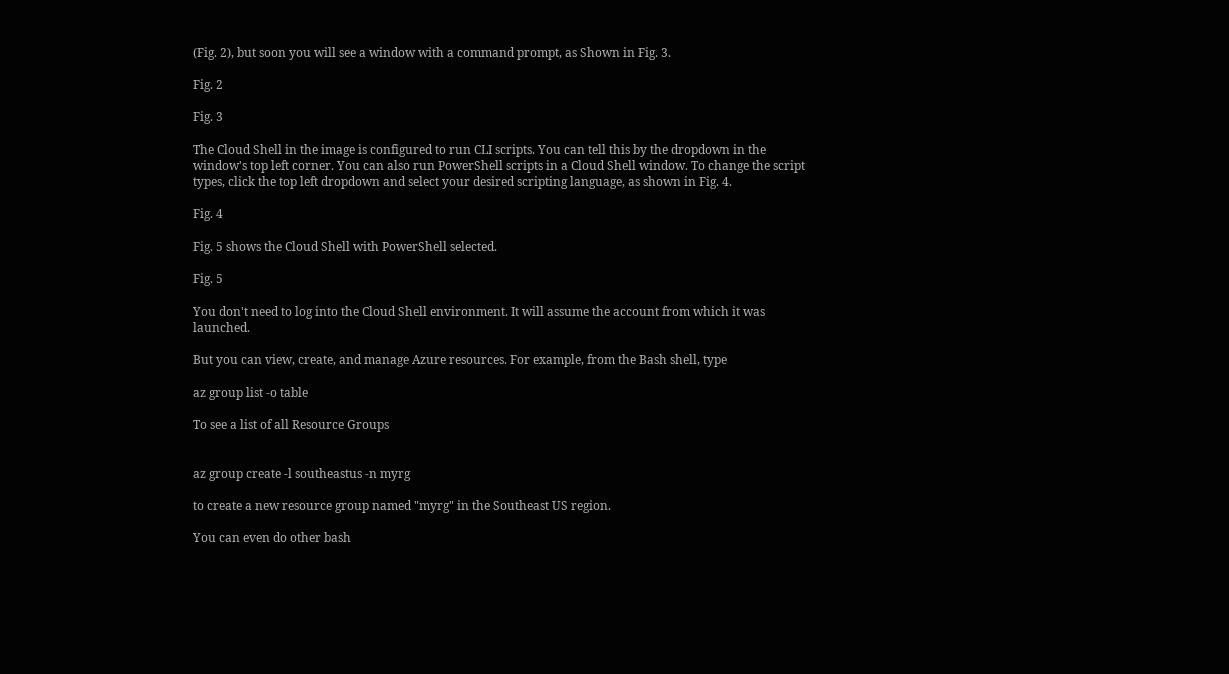(Fig. 2), but soon you will see a window with a command prompt, as Shown in Fig. 3.

Fig. 2

Fig. 3

The Cloud Shell in the image is configured to run CLI scripts. You can tell this by the dropdown in the window's top left corner. You can also run PowerShell scripts in a Cloud Shell window. To change the script types, click the top left dropdown and select your desired scripting language, as shown in Fig. 4.

Fig. 4

Fig. 5 shows the Cloud Shell with PowerShell selected.

Fig. 5

You don't need to log into the Cloud Shell environment. It will assume the account from which it was launched.

But you can view, create, and manage Azure resources. For example, from the Bash shell, type

az group list -o table

To see a list of all Resource Groups


az group create -l southeastus -n myrg

to create a new resource group named "myrg" in the Southeast US region.

You can even do other bash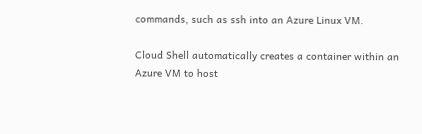commands, such as ssh into an Azure Linux VM.

Cloud Shell automatically creates a container within an Azure VM to host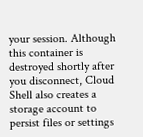your session. Although this container is destroyed shortly after you disconnect, Cloud Shell also creates a storage account to persist files or settings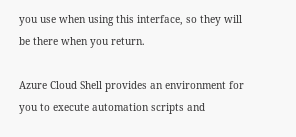you use when using this interface, so they will be there when you return.

Azure Cloud Shell provides an environment for you to execute automation scripts and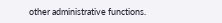other administrative functions.